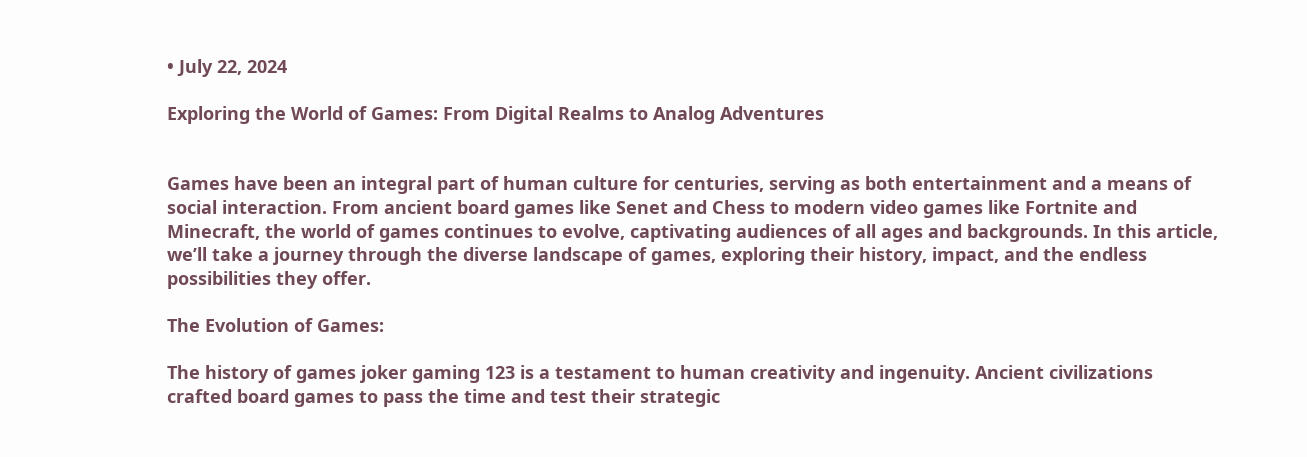• July 22, 2024

Exploring the World of Games: From Digital Realms to Analog Adventures


Games have been an integral part of human culture for centuries, serving as both entertainment and a means of social interaction. From ancient board games like Senet and Chess to modern video games like Fortnite and Minecraft, the world of games continues to evolve, captivating audiences of all ages and backgrounds. In this article, we’ll take a journey through the diverse landscape of games, exploring their history, impact, and the endless possibilities they offer.

The Evolution of Games:

The history of games joker gaming 123 is a testament to human creativity and ingenuity. Ancient civilizations crafted board games to pass the time and test their strategic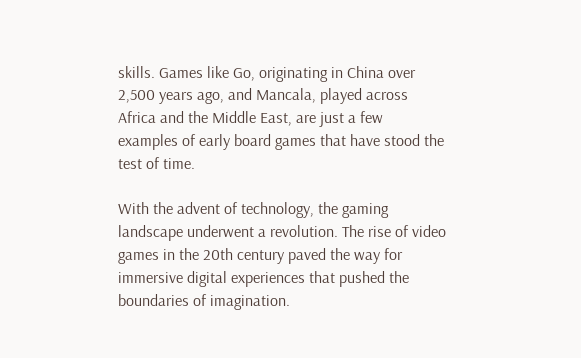skills. Games like Go, originating in China over 2,500 years ago, and Mancala, played across Africa and the Middle East, are just a few examples of early board games that have stood the test of time.

With the advent of technology, the gaming landscape underwent a revolution. The rise of video games in the 20th century paved the way for immersive digital experiences that pushed the boundaries of imagination.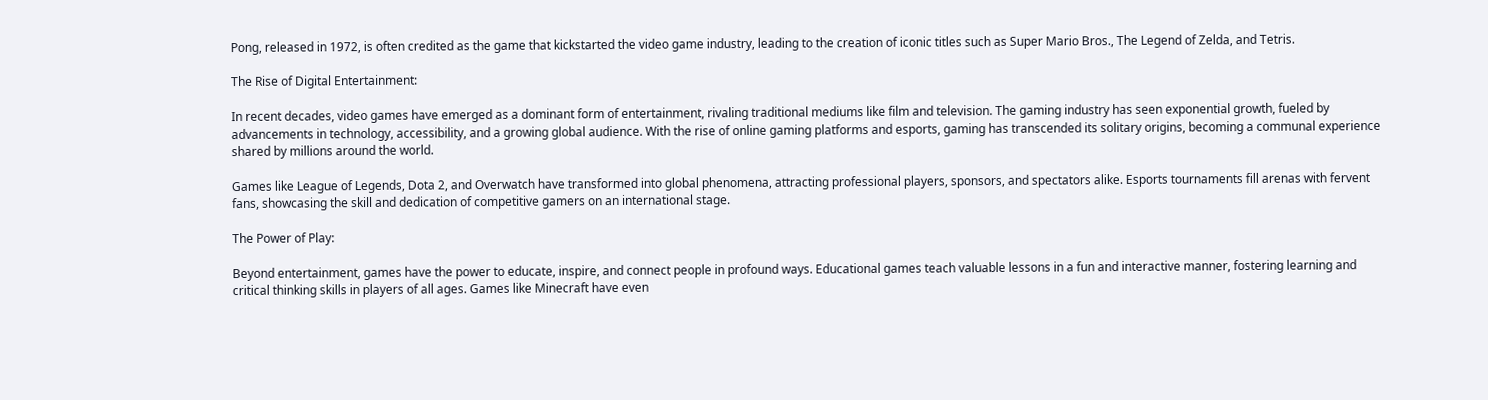Pong, released in 1972, is often credited as the game that kickstarted the video game industry, leading to the creation of iconic titles such as Super Mario Bros., The Legend of Zelda, and Tetris.

The Rise of Digital Entertainment:

In recent decades, video games have emerged as a dominant form of entertainment, rivaling traditional mediums like film and television. The gaming industry has seen exponential growth, fueled by advancements in technology, accessibility, and a growing global audience. With the rise of online gaming platforms and esports, gaming has transcended its solitary origins, becoming a communal experience shared by millions around the world.

Games like League of Legends, Dota 2, and Overwatch have transformed into global phenomena, attracting professional players, sponsors, and spectators alike. Esports tournaments fill arenas with fervent fans, showcasing the skill and dedication of competitive gamers on an international stage.

The Power of Play:

Beyond entertainment, games have the power to educate, inspire, and connect people in profound ways. Educational games teach valuable lessons in a fun and interactive manner, fostering learning and critical thinking skills in players of all ages. Games like Minecraft have even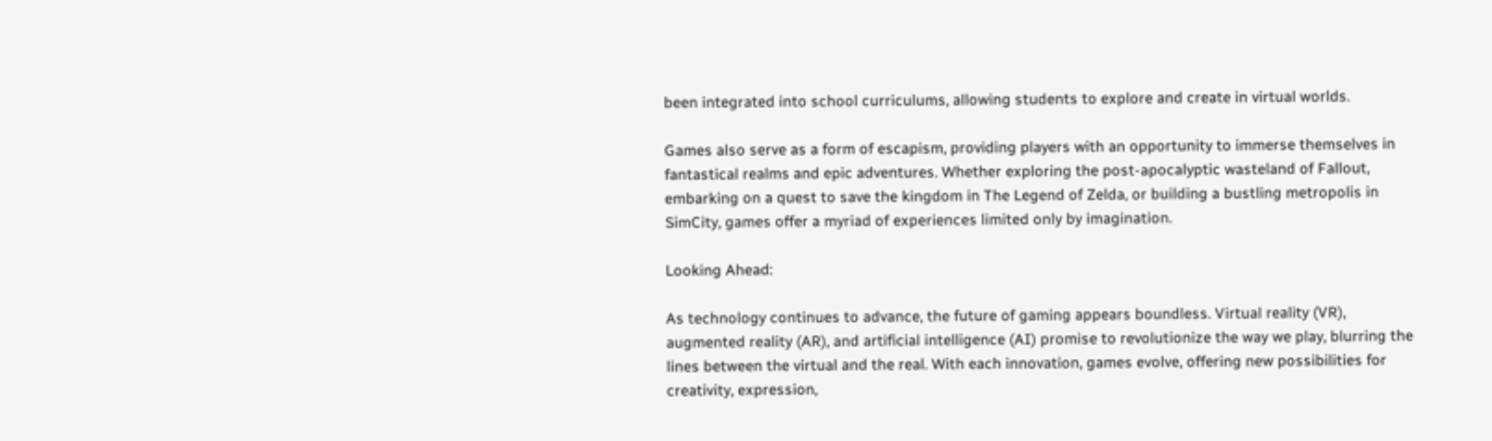been integrated into school curriculums, allowing students to explore and create in virtual worlds.

Games also serve as a form of escapism, providing players with an opportunity to immerse themselves in fantastical realms and epic adventures. Whether exploring the post-apocalyptic wasteland of Fallout, embarking on a quest to save the kingdom in The Legend of Zelda, or building a bustling metropolis in SimCity, games offer a myriad of experiences limited only by imagination.

Looking Ahead:

As technology continues to advance, the future of gaming appears boundless. Virtual reality (VR), augmented reality (AR), and artificial intelligence (AI) promise to revolutionize the way we play, blurring the lines between the virtual and the real. With each innovation, games evolve, offering new possibilities for creativity, expression,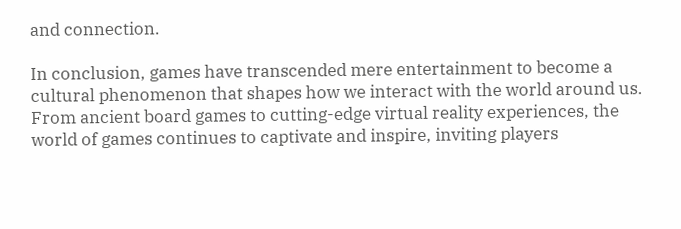and connection.

In conclusion, games have transcended mere entertainment to become a cultural phenomenon that shapes how we interact with the world around us. From ancient board games to cutting-edge virtual reality experiences, the world of games continues to captivate and inspire, inviting players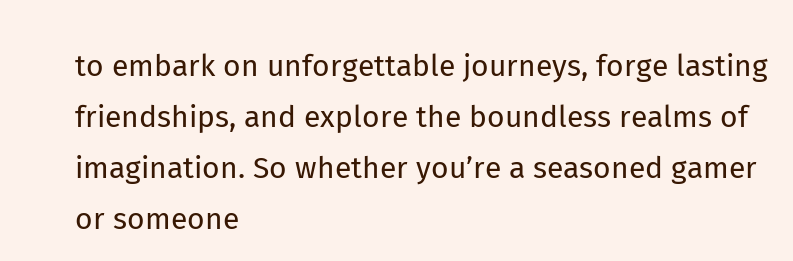to embark on unforgettable journeys, forge lasting friendships, and explore the boundless realms of imagination. So whether you’re a seasoned gamer or someone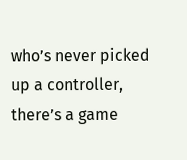who’s never picked up a controller, there’s a game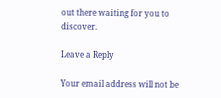out there waiting for you to discover.

Leave a Reply

Your email address will not be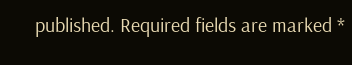published. Required fields are marked *